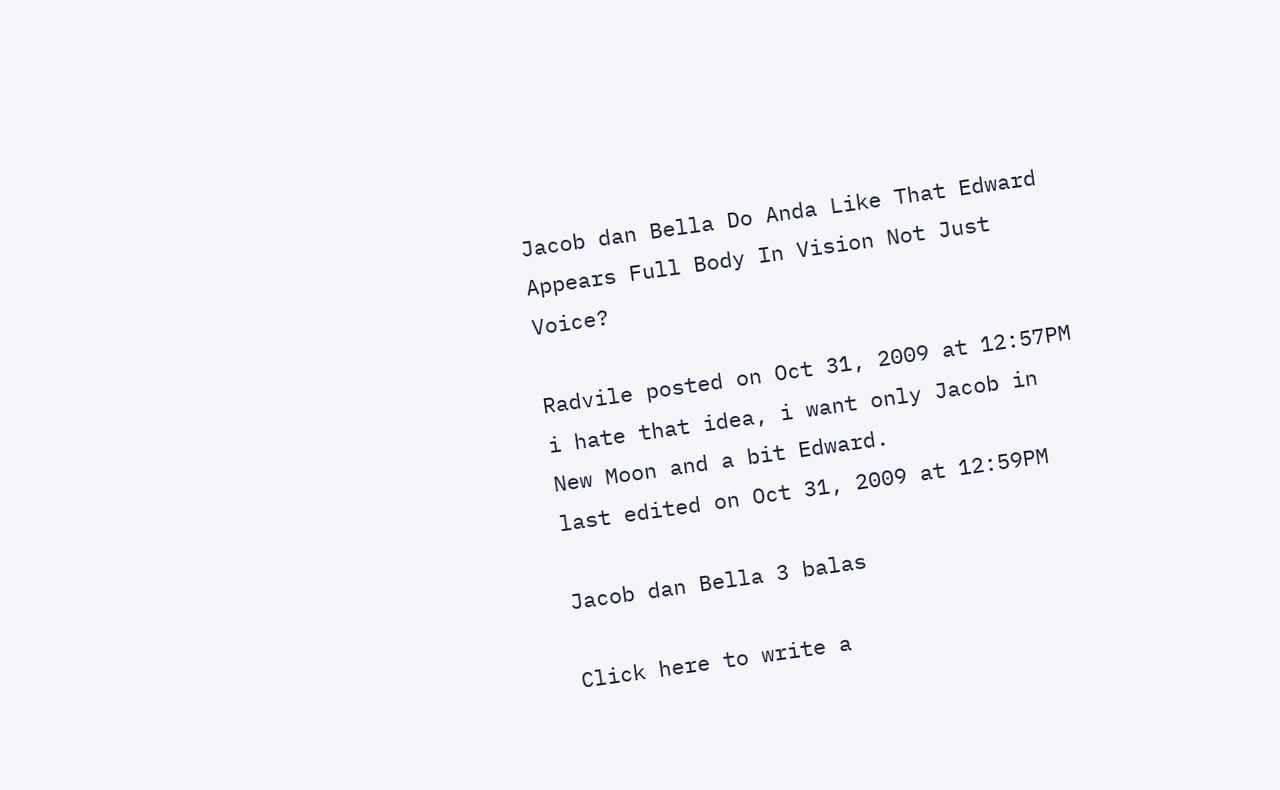Jacob dan Bella Do Anda Like That Edward Appears Full Body In Vision Not Just Voice?

Radvile posted on Oct 31, 2009 at 12:57PM
i hate that idea, i want only Jacob in New Moon and a bit Edward.
last edited on Oct 31, 2009 at 12:59PM

Jacob dan Bella 3 balas

Click here to write a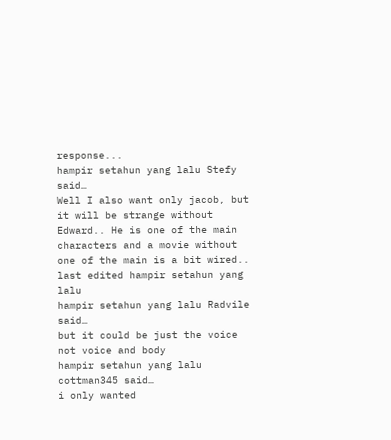response...
hampir setahun yang lalu Stefy said…
Well I also want only jacob, but it will be strange without Edward.. He is one of the main characters and a movie without one of the main is a bit wired..
last edited hampir setahun yang lalu
hampir setahun yang lalu Radvile said…
but it could be just the voice not voice and body
hampir setahun yang lalu cottman345 said…
i only wanted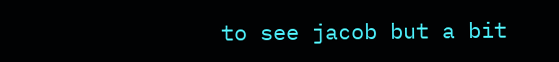to see jacob but a bit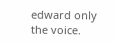edward only the voice.